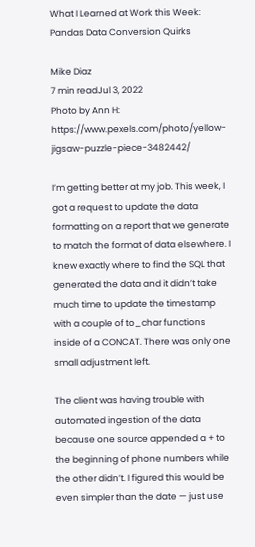What I Learned at Work this Week: Pandas Data Conversion Quirks

Mike Diaz
7 min readJul 3, 2022
Photo by Ann H: https://www.pexels.com/photo/yellow-jigsaw-puzzle-piece-3482442/

I’m getting better at my job. This week, I got a request to update the data formatting on a report that we generate to match the format of data elsewhere. I knew exactly where to find the SQL that generated the data and it didn’t take much time to update the timestamp with a couple of to_char functions inside of a CONCAT. There was only one small adjustment left.

The client was having trouble with automated ingestion of the data because one source appended a + to the beginning of phone numbers while the other didn’t. I figured this would be even simpler than the date — just use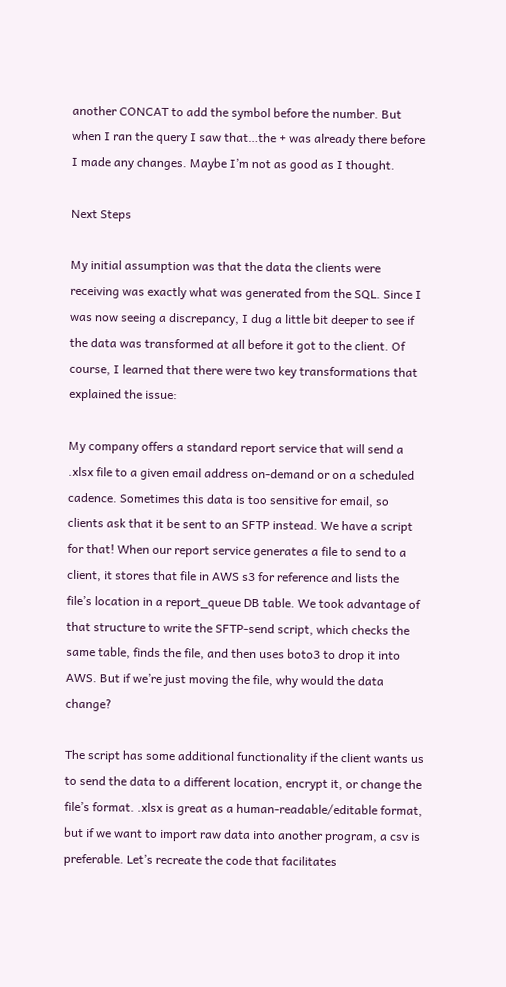another CONCAT to add the symbol before the number. But when I ran the query I saw that…the + was already there before I made any changes. Maybe I’m not as good as I thought.

Next Steps

My initial assumption was that the data the clients were receiving was exactly what was generated from the SQL. Since I was now seeing a discrepancy, I dug a little bit deeper to see if the data was transformed at all before it got to the client. Of course, I learned that there were two key transformations that explained the issue:

My company offers a standard report service that will send a .xlsx file to a given email address on-demand or on a scheduled cadence. Sometimes this data is too sensitive for email, so clients ask that it be sent to an SFTP instead. We have a script for that! When our report service generates a file to send to a client, it stores that file in AWS s3 for reference and lists the file’s location in a report_queue DB table. We took advantage of that structure to write the SFTP-send script, which checks the same table, finds the file, and then uses boto3 to drop it into AWS. But if we’re just moving the file, why would the data change?

The script has some additional functionality if the client wants us to send the data to a different location, encrypt it, or change the file’s format. .xlsx is great as a human-readable/editable format, but if we want to import raw data into another program, a csv is preferable. Let’s recreate the code that facilitates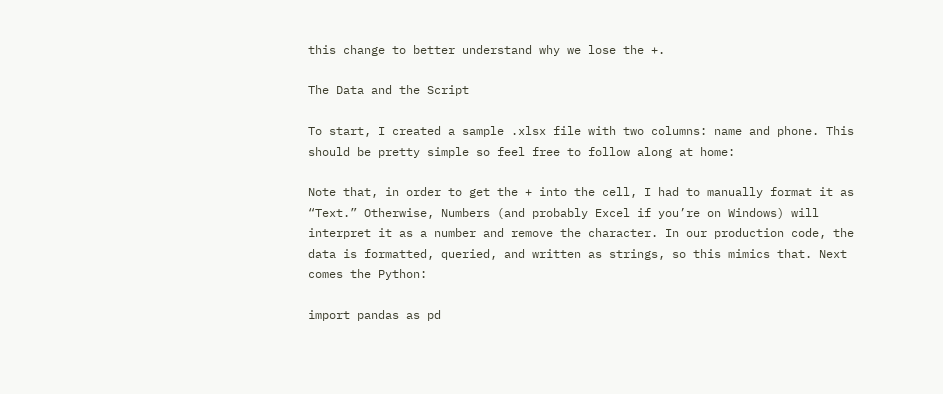this change to better understand why we lose the +.

The Data and the Script

To start, I created a sample .xlsx file with two columns: name and phone. This should be pretty simple so feel free to follow along at home:

Note that, in order to get the + into the cell, I had to manually format it as “Text.” Otherwise, Numbers (and probably Excel if you’re on Windows) will interpret it as a number and remove the character. In our production code, the data is formatted, queried, and written as strings, so this mimics that. Next comes the Python:

import pandas as pd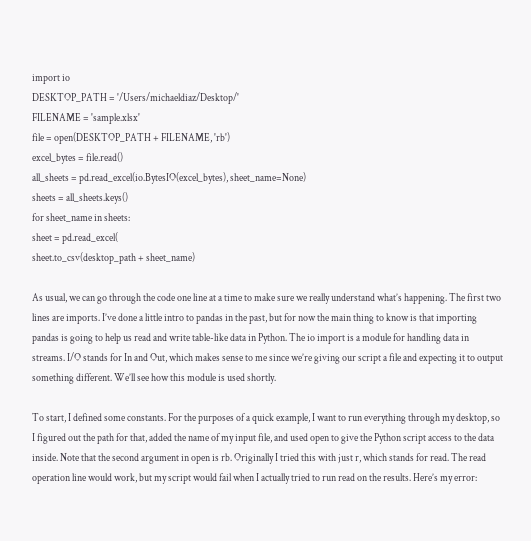import io
DESKTOP_PATH = '/Users/michaeldiaz/Desktop/'
FILENAME = 'sample.xlsx'
file = open(DESKTOP_PATH + FILENAME, 'rb')
excel_bytes = file.read()
all_sheets = pd.read_excel(io.BytesIO(excel_bytes), sheet_name=None)
sheets = all_sheets.keys()
for sheet_name in sheets:
sheet = pd.read_excel(
sheet.to_csv(desktop_path + sheet_name)

As usual, we can go through the code one line at a time to make sure we really understand what’s happening. The first two lines are imports. I’ve done a little intro to pandas in the past, but for now the main thing to know is that importing pandas is going to help us read and write table-like data in Python. The io import is a module for handling data in streams. I/O stands for In and Out, which makes sense to me since we’re giving our script a file and expecting it to output something different. We’ll see how this module is used shortly.

To start, I defined some constants. For the purposes of a quick example, I want to run everything through my desktop, so I figured out the path for that, added the name of my input file, and used open to give the Python script access to the data inside. Note that the second argument in open is rb. Originally I tried this with just r, which stands for read. The read operation line would work, but my script would fail when I actually tried to run read on the results. Here’s my error: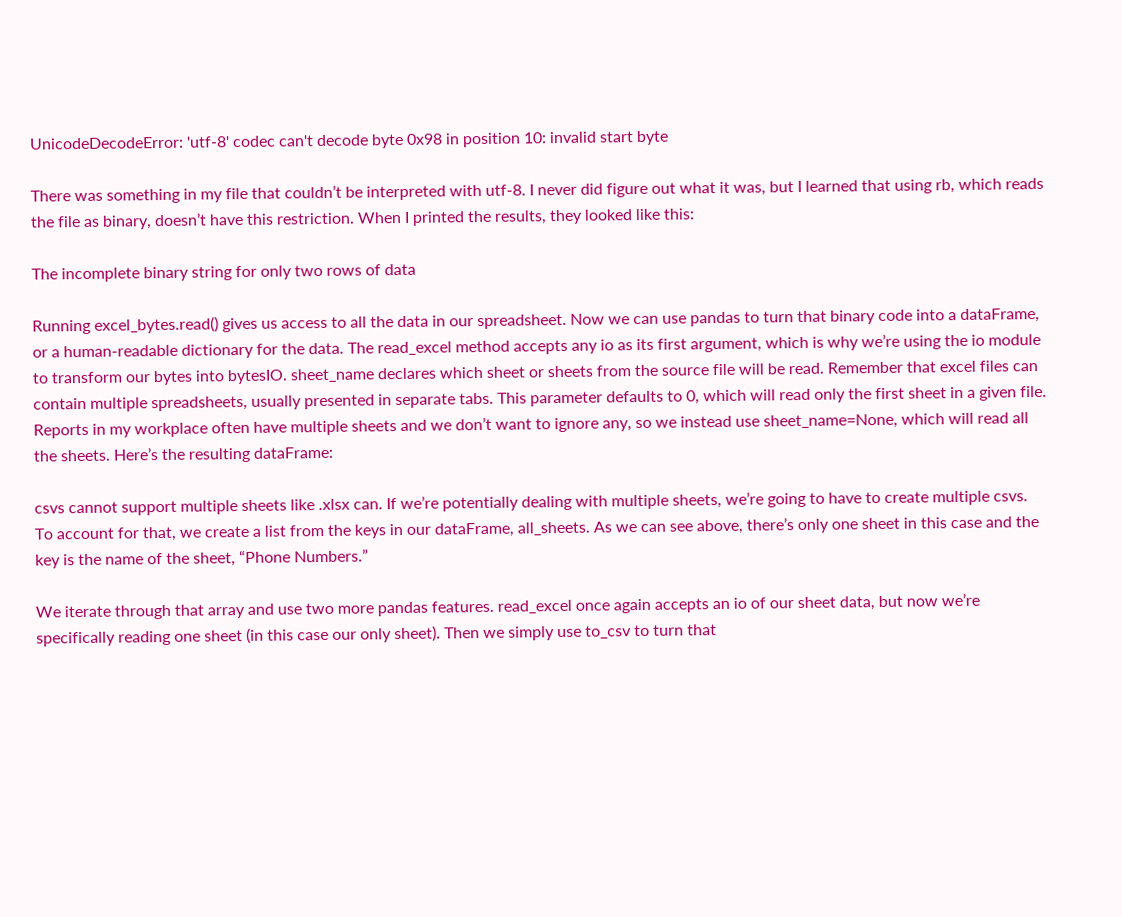UnicodeDecodeError: 'utf-8' codec can't decode byte 0x98 in position 10: invalid start byte

There was something in my file that couldn’t be interpreted with utf-8. I never did figure out what it was, but I learned that using rb, which reads the file as binary, doesn’t have this restriction. When I printed the results, they looked like this:

The incomplete binary string for only two rows of data

Running excel_bytes.read() gives us access to all the data in our spreadsheet. Now we can use pandas to turn that binary code into a dataFrame, or a human-readable dictionary for the data. The read_excel method accepts any io as its first argument, which is why we’re using the io module to transform our bytes into bytesIO. sheet_name declares which sheet or sheets from the source file will be read. Remember that excel files can contain multiple spreadsheets, usually presented in separate tabs. This parameter defaults to 0, which will read only the first sheet in a given file. Reports in my workplace often have multiple sheets and we don’t want to ignore any, so we instead use sheet_name=None, which will read all the sheets. Here’s the resulting dataFrame:

csvs cannot support multiple sheets like .xlsx can. If we’re potentially dealing with multiple sheets, we’re going to have to create multiple csvs. To account for that, we create a list from the keys in our dataFrame, all_sheets. As we can see above, there’s only one sheet in this case and the key is the name of the sheet, “Phone Numbers.”

We iterate through that array and use two more pandas features. read_excel once again accepts an io of our sheet data, but now we’re specifically reading one sheet (in this case our only sheet). Then we simply use to_csv to turn that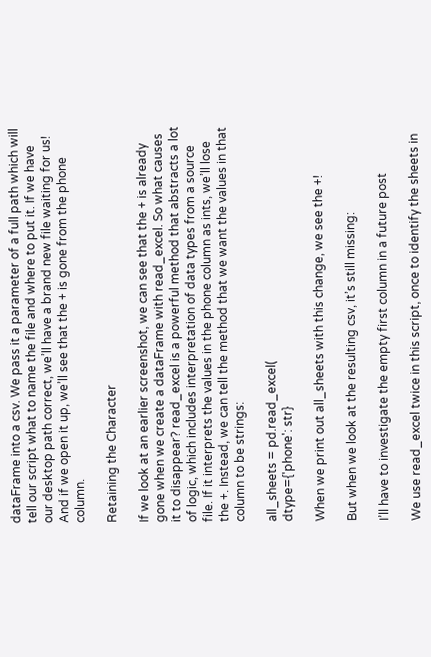dataFrame into a csv. We pass it a parameter of a full path which will tell our script what to name the file and where to put it. If we have our desktop path correct, we’ll have a brand new file waiting for us! And if we open it up, we’ll see that the + is gone from the phone column.

Retaining the Character

If we look at an earlier screenshot, we can see that the + is already gone when we create a dataFrame with read_excel. So what causes it to disappear? read_excel is a powerful method that abstracts a lot of logic, which includes interpretation of data types from a source file. If it interprets the values in the phone column as ints, we’ll lose the +. Instead, we can tell the method that we want the values in that column to be strings:

all_sheets = pd.read_excel(
dtype={'phone': str}

When we print out all_sheets with this change, we see the +!

But when we look at the resulting csv, it’s still missing:

I’ll have to investigate the empty first column in a future post

We use read_excel twice in this script, once to identify the sheets in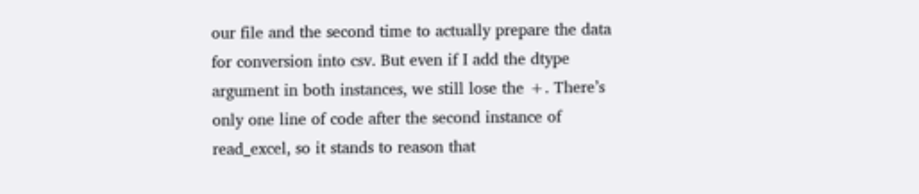our file and the second time to actually prepare the data for conversion into csv. But even if I add the dtype argument in both instances, we still lose the +. There’s only one line of code after the second instance of read_excel, so it stands to reason that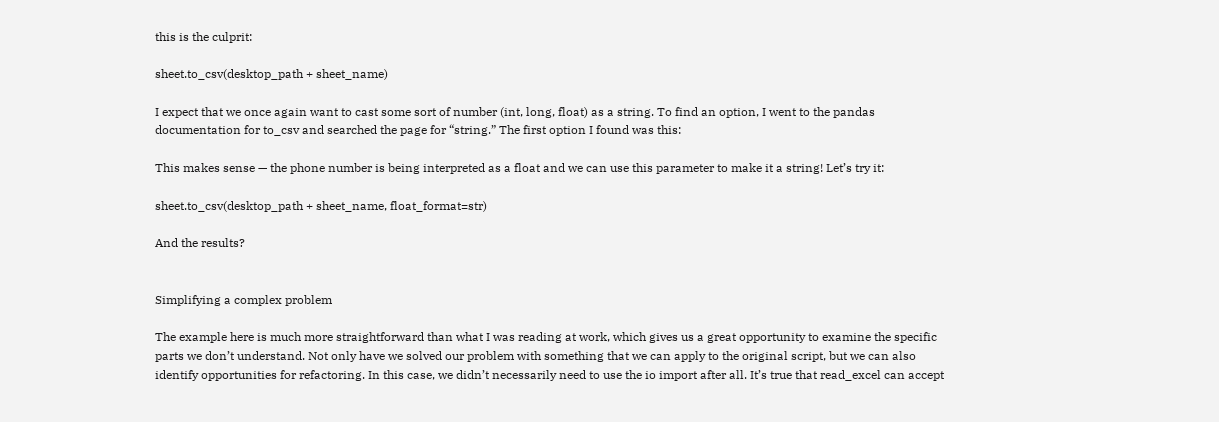this is the culprit:

sheet.to_csv(desktop_path + sheet_name)

I expect that we once again want to cast some sort of number (int, long, float) as a string. To find an option, I went to the pandas documentation for to_csv and searched the page for “string.” The first option I found was this:

This makes sense — the phone number is being interpreted as a float and we can use this parameter to make it a string! Let’s try it:

sheet.to_csv(desktop_path + sheet_name, float_format=str)

And the results?


Simplifying a complex problem

The example here is much more straightforward than what I was reading at work, which gives us a great opportunity to examine the specific parts we don’t understand. Not only have we solved our problem with something that we can apply to the original script, but we can also identify opportunities for refactoring. In this case, we didn’t necessarily need to use the io import after all. It’s true that read_excel can accept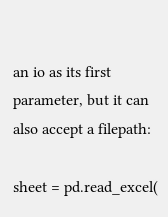an io as its first parameter, but it can also accept a filepath:

sheet = pd.read_excel(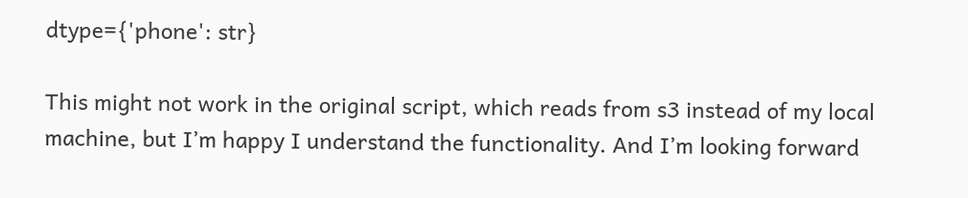dtype={'phone': str}

This might not work in the original script, which reads from s3 instead of my local machine, but I’m happy I understand the functionality. And I’m looking forward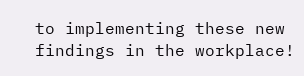to implementing these new findings in the workplace!